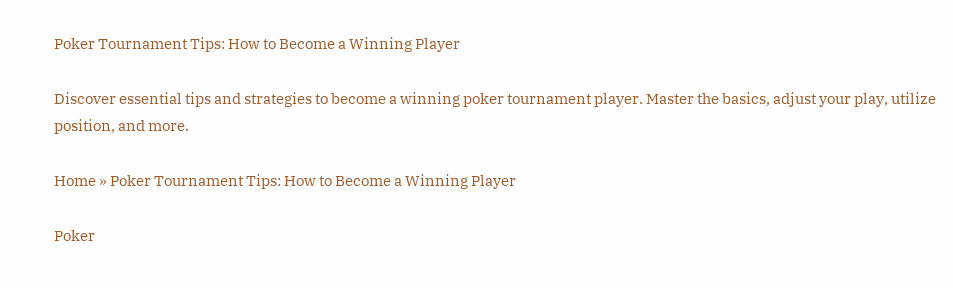Poker Tournament Tips: How to Become a Winning Player

Discover essential tips and strategies to become a winning poker tournament player. Master the basics, adjust your play, utilize position, and more.

Home » Poker Tournament Tips: How to Become a Winning Player

Poker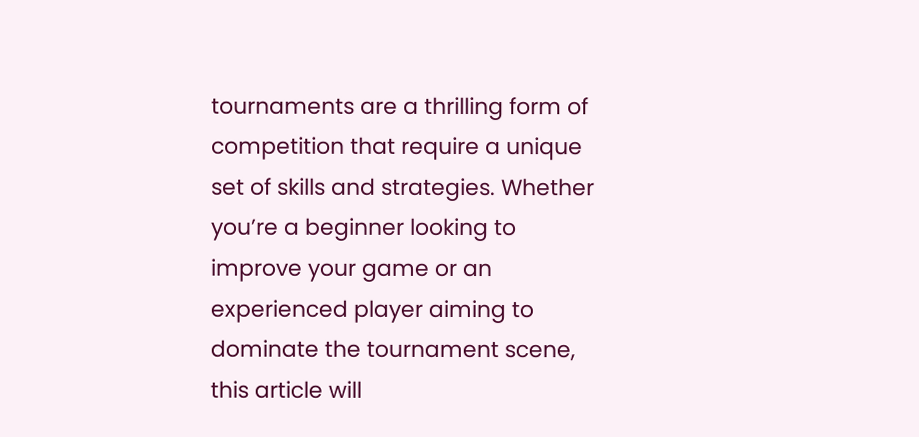tournaments are a thrilling form of competition that require a unique set of skills and strategies. Whether you’re a beginner looking to improve your game or an experienced player aiming to dominate the tournament scene, this article will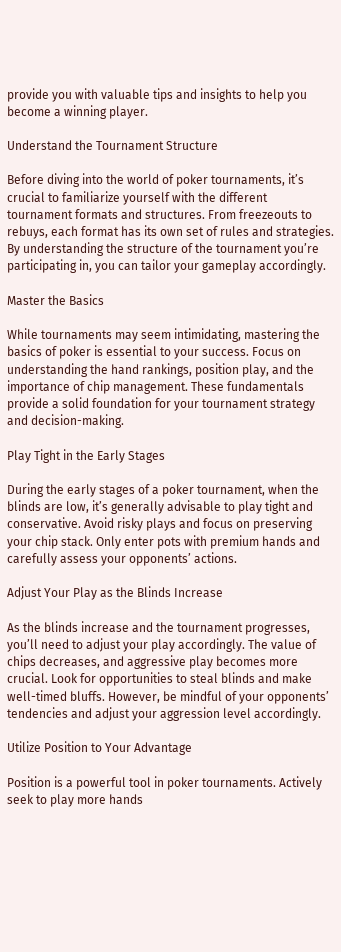provide you with valuable tips and insights to help you become a winning player.

Understand the Tournament Structure

Before diving into the world of poker tournaments, it’s crucial to familiarize yourself with the different tournament formats and structures. From freezeouts to rebuys, each format has its own set of rules and strategies. By understanding the structure of the tournament you’re participating in, you can tailor your gameplay accordingly.

Master the Basics

While tournaments may seem intimidating, mastering the basics of poker is essential to your success. Focus on understanding the hand rankings, position play, and the importance of chip management. These fundamentals provide a solid foundation for your tournament strategy and decision-making.

Play Tight in the Early Stages

During the early stages of a poker tournament, when the blinds are low, it’s generally advisable to play tight and conservative. Avoid risky plays and focus on preserving your chip stack. Only enter pots with premium hands and carefully assess your opponents’ actions.

Adjust Your Play as the Blinds Increase

As the blinds increase and the tournament progresses, you’ll need to adjust your play accordingly. The value of chips decreases, and aggressive play becomes more crucial. Look for opportunities to steal blinds and make well-timed bluffs. However, be mindful of your opponents’ tendencies and adjust your aggression level accordingly.

Utilize Position to Your Advantage

Position is a powerful tool in poker tournaments. Actively seek to play more hands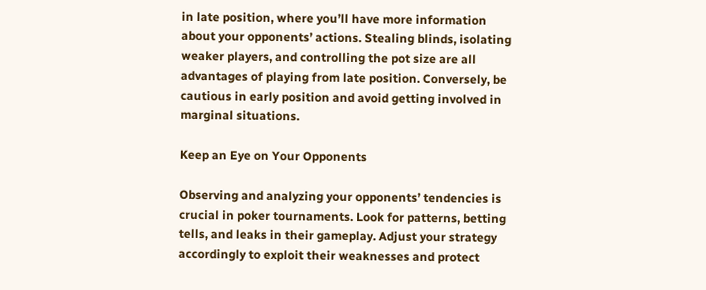in late position, where you’ll have more information about your opponents’ actions. Stealing blinds, isolating weaker players, and controlling the pot size are all advantages of playing from late position. Conversely, be cautious in early position and avoid getting involved in marginal situations.

Keep an Eye on Your Opponents

Observing and analyzing your opponents’ tendencies is crucial in poker tournaments. Look for patterns, betting tells, and leaks in their gameplay. Adjust your strategy accordingly to exploit their weaknesses and protect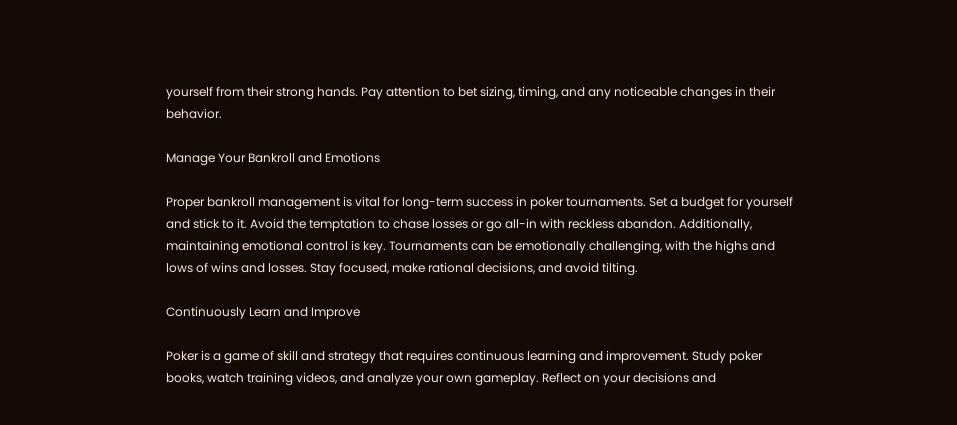yourself from their strong hands. Pay attention to bet sizing, timing, and any noticeable changes in their behavior.

Manage Your Bankroll and Emotions

Proper bankroll management is vital for long-term success in poker tournaments. Set a budget for yourself and stick to it. Avoid the temptation to chase losses or go all-in with reckless abandon. Additionally, maintaining emotional control is key. Tournaments can be emotionally challenging, with the highs and lows of wins and losses. Stay focused, make rational decisions, and avoid tilting.

Continuously Learn and Improve

Poker is a game of skill and strategy that requires continuous learning and improvement. Study poker books, watch training videos, and analyze your own gameplay. Reflect on your decisions and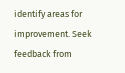identify areas for improvement. Seek feedback from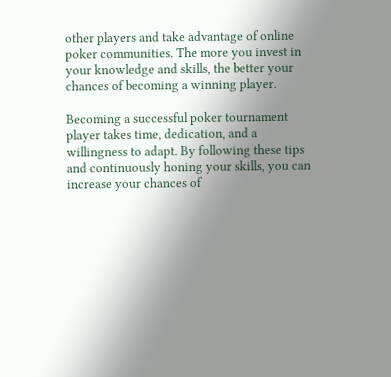other players and take advantage of online poker communities. The more you invest in your knowledge and skills, the better your chances of becoming a winning player.

Becoming a successful poker tournament player takes time, dedication, and a willingness to adapt. By following these tips and continuously honing your skills, you can increase your chances of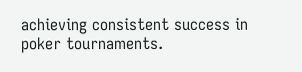achieving consistent success in poker tournaments.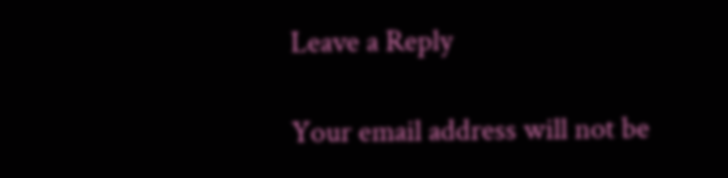Leave a Reply

Your email address will not be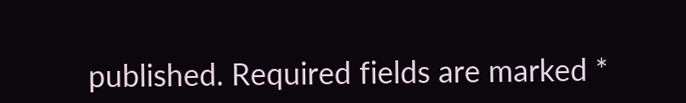published. Required fields are marked *